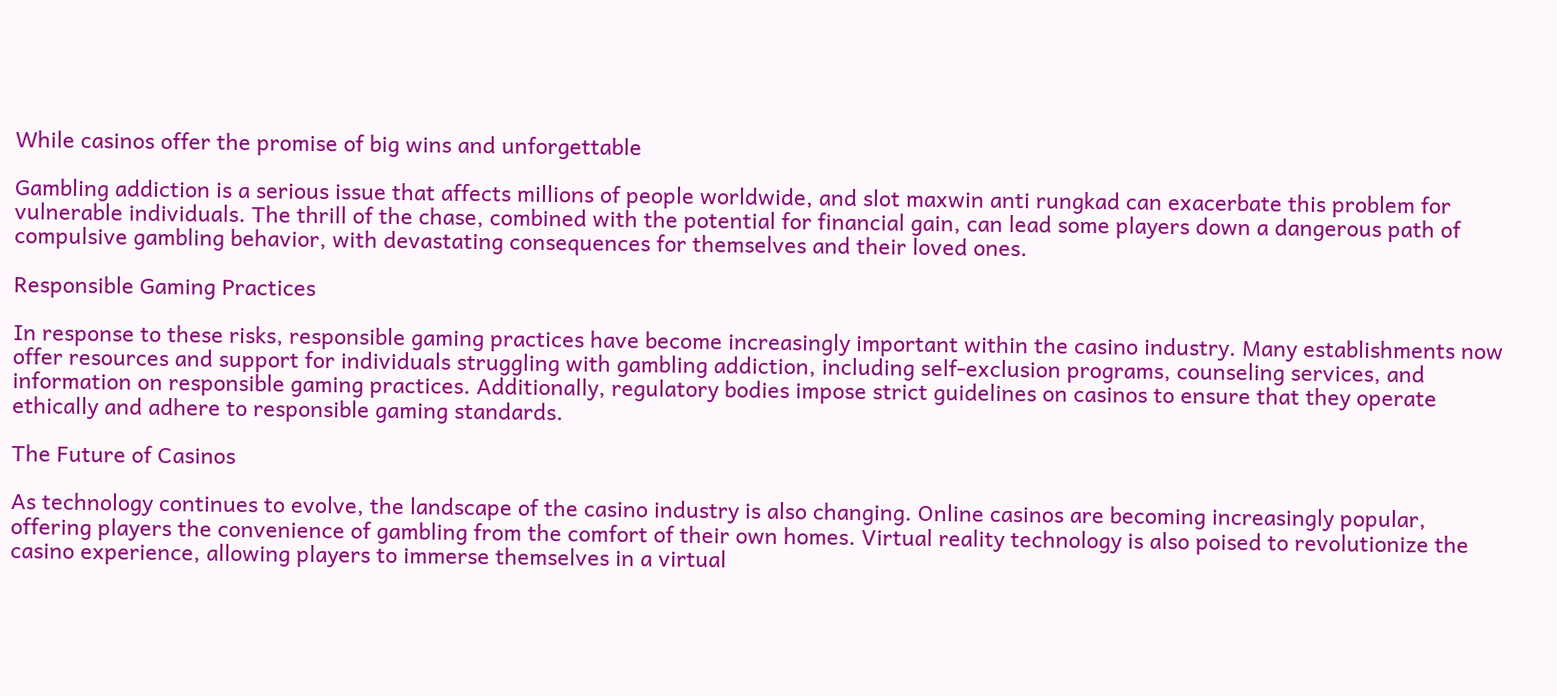While casinos offer the promise of big wins and unforgettable

Gambling addiction is a serious issue that affects millions of people worldwide, and slot maxwin anti rungkad can exacerbate this problem for vulnerable individuals. The thrill of the chase, combined with the potential for financial gain, can lead some players down a dangerous path of compulsive gambling behavior, with devastating consequences for themselves and their loved ones.

Responsible Gaming Practices

In response to these risks, responsible gaming practices have become increasingly important within the casino industry. Many establishments now offer resources and support for individuals struggling with gambling addiction, including self-exclusion programs, counseling services, and information on responsible gaming practices. Additionally, regulatory bodies impose strict guidelines on casinos to ensure that they operate ethically and adhere to responsible gaming standards.

The Future of Casinos

As technology continues to evolve, the landscape of the casino industry is also changing. Online casinos are becoming increasingly popular, offering players the convenience of gambling from the comfort of their own homes. Virtual reality technology is also poised to revolutionize the casino experience, allowing players to immerse themselves in a virtual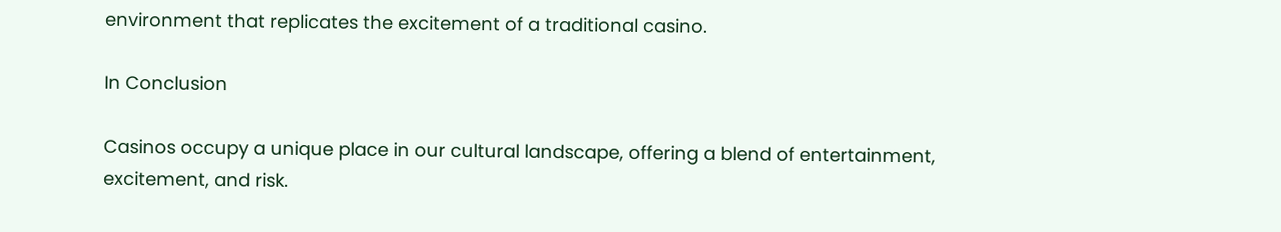environment that replicates the excitement of a traditional casino.

In Conclusion

Casinos occupy a unique place in our cultural landscape, offering a blend of entertainment, excitement, and risk.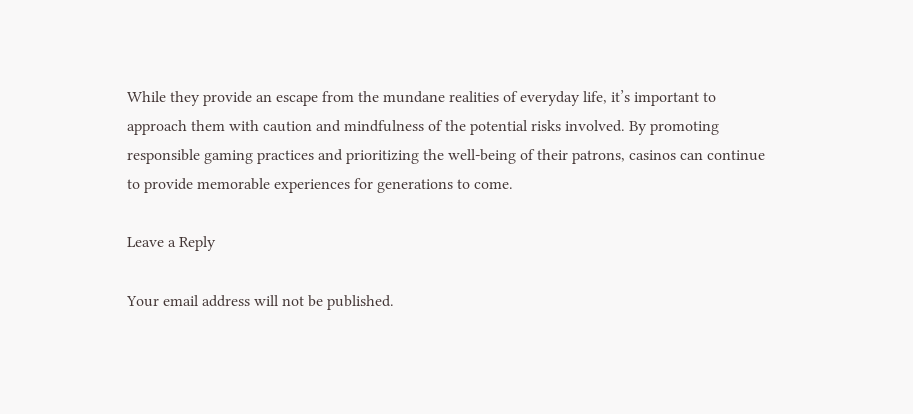While they provide an escape from the mundane realities of everyday life, it’s important to approach them with caution and mindfulness of the potential risks involved. By promoting responsible gaming practices and prioritizing the well-being of their patrons, casinos can continue to provide memorable experiences for generations to come.

Leave a Reply

Your email address will not be published.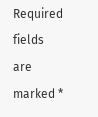Required fields are marked *